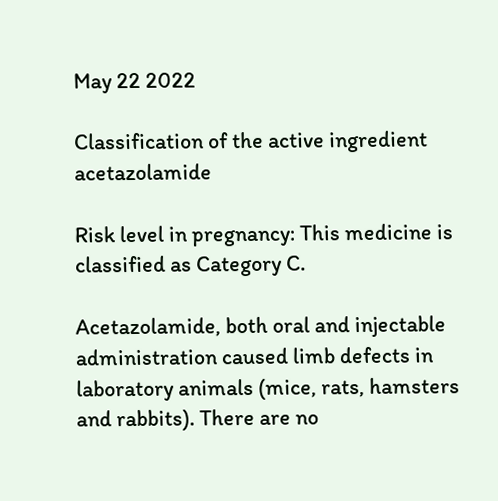May 22 2022

Classification of the active ingredient acetazolamide

Risk level in pregnancy: This medicine is classified as Category C.

Acetazolamide, both oral and injectable administration caused limb defects in laboratory animals (mice, rats, hamsters and rabbits). There are no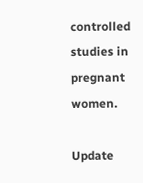controlled studies in pregnant women.

Update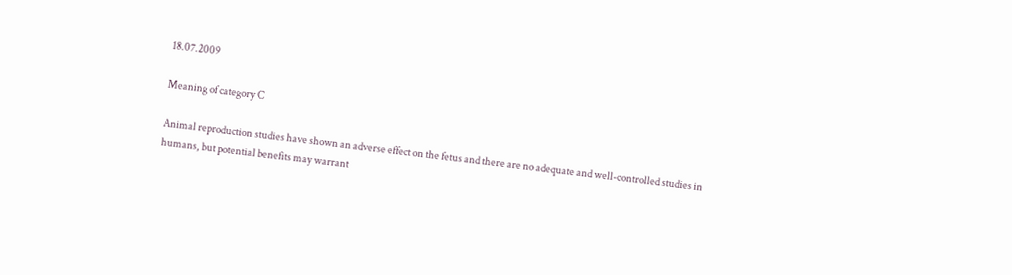18.07.2009

Meaning of category C

Animal reproduction studies have shown an adverse effect on the fetus and there are no adequate and well-controlled studies in humans, but potential benefits may warrant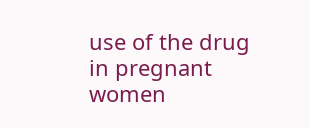use of the drug in pregnant women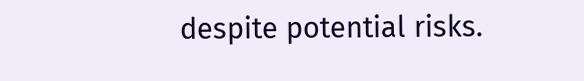despite potential risks.